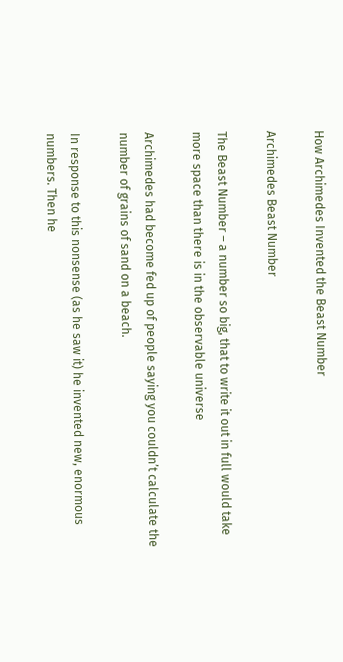How Archimedes Invented the Beast Number

Archimedes Beast Number

The Beast Number – a number so big, that to write it out in full would take more space than there is in the observable universe

Archimedes had become fed up of people saying you couldn’t calculate the number of grains of sand on a beach.

In response to this nonsense (as he saw it) he invented new, enormous numbers. Then he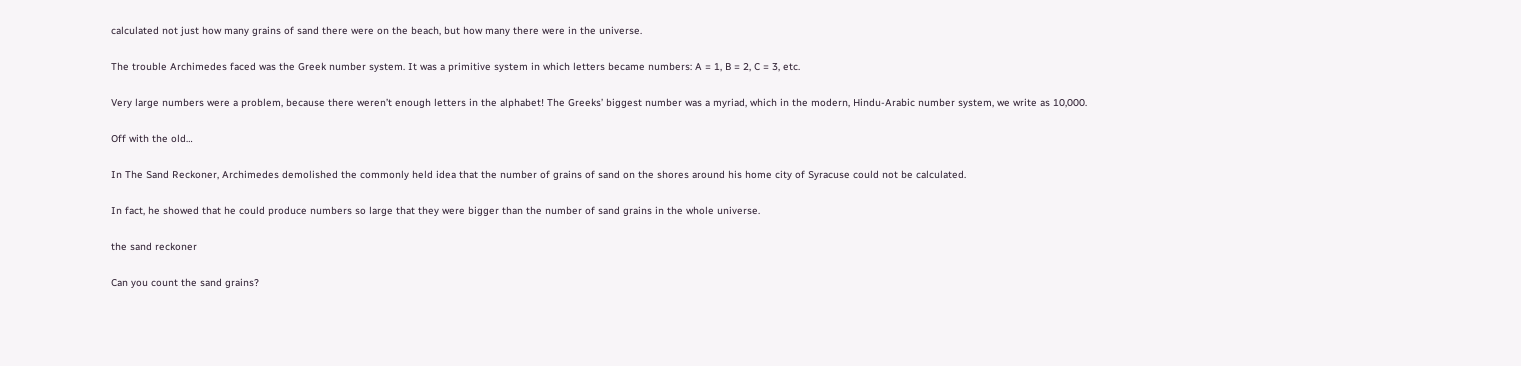calculated not just how many grains of sand there were on the beach, but how many there were in the universe.

The trouble Archimedes faced was the Greek number system. It was a primitive system in which letters became numbers: A = 1, B = 2, C = 3, etc.

Very large numbers were a problem, because there weren’t enough letters in the alphabet! The Greeks’ biggest number was a myriad, which in the modern, Hindu-Arabic number system, we write as 10,000.

Off with the old…

In The Sand Reckoner, Archimedes demolished the commonly held idea that the number of grains of sand on the shores around his home city of Syracuse could not be calculated.

In fact, he showed that he could produce numbers so large that they were bigger than the number of sand grains in the whole universe.

the sand reckoner

Can you count the sand grains?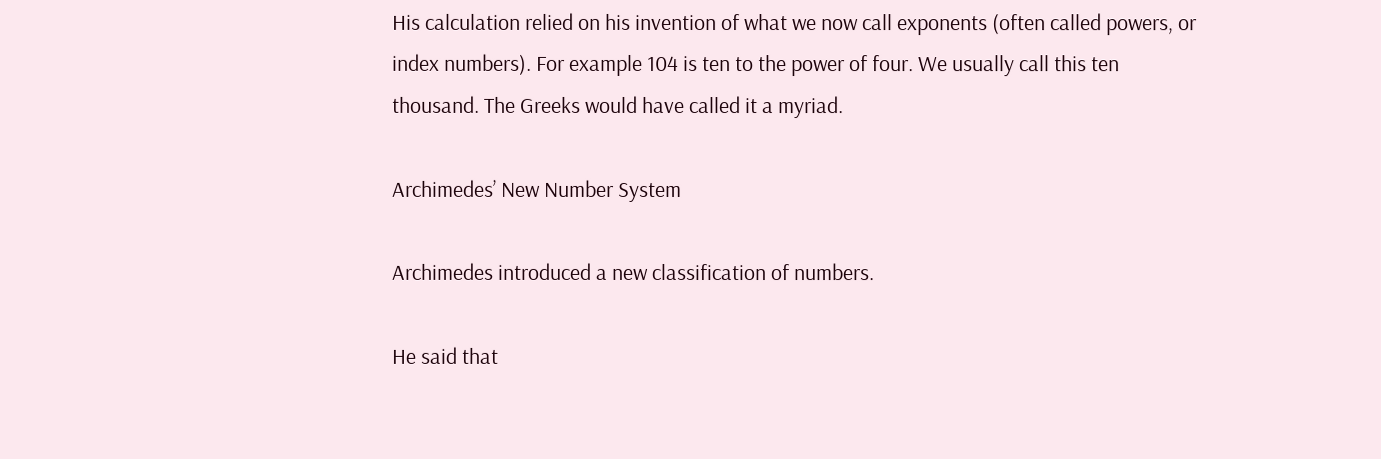His calculation relied on his invention of what we now call exponents (often called powers, or index numbers). For example 104 is ten to the power of four. We usually call this ten thousand. The Greeks would have called it a myriad.

Archimedes’ New Number System

Archimedes introduced a new classification of numbers.

He said that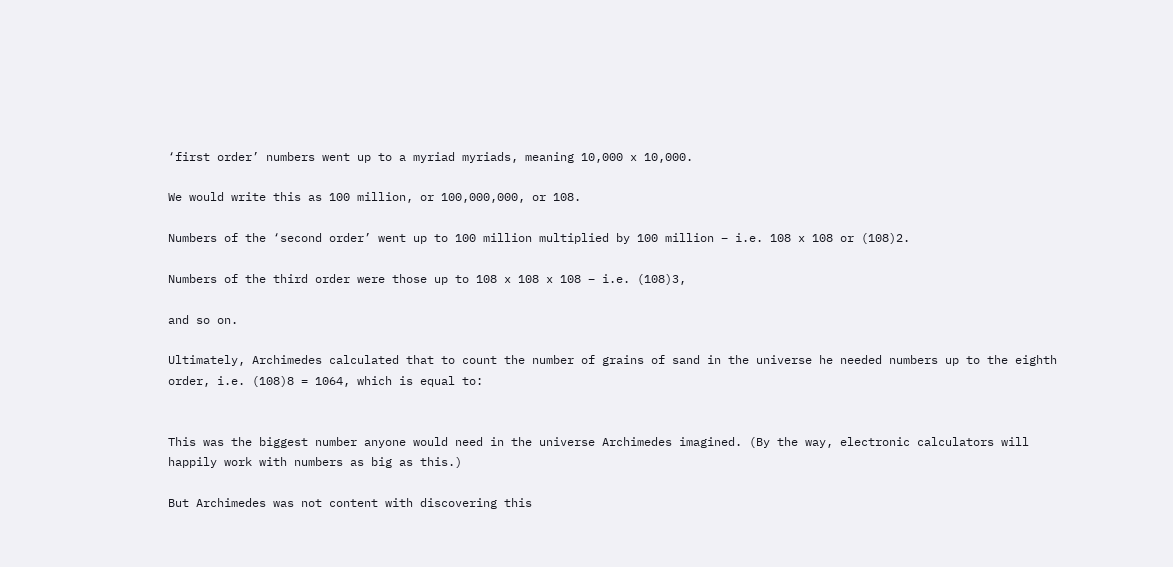‘first order’ numbers went up to a myriad myriads, meaning 10,000 x 10,000.

We would write this as 100 million, or 100,000,000, or 108.

Numbers of the ‘second order’ went up to 100 million multiplied by 100 million – i.e. 108 x 108 or (108)2.

Numbers of the third order were those up to 108 x 108 x 108 – i.e. (108)3,

and so on.

Ultimately, Archimedes calculated that to count the number of grains of sand in the universe he needed numbers up to the eighth order, i.e. (108)8 = 1064, which is equal to:


This was the biggest number anyone would need in the universe Archimedes imagined. (By the way, electronic calculators will happily work with numbers as big as this.)

But Archimedes was not content with discovering this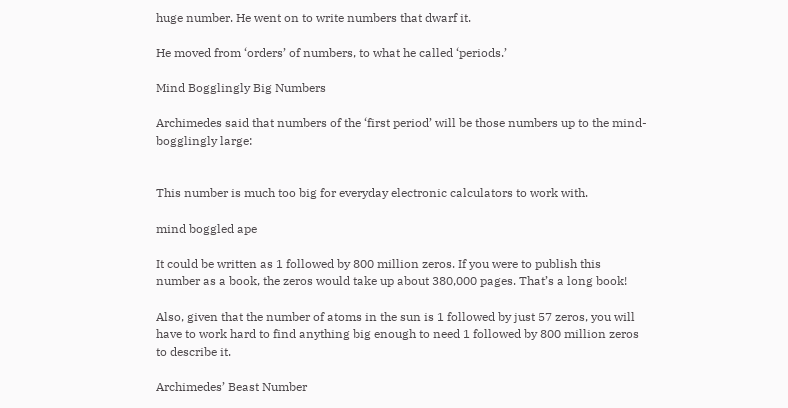huge number. He went on to write numbers that dwarf it.

He moved from ‘orders’ of numbers, to what he called ‘periods.’

Mind Bogglingly Big Numbers

Archimedes said that numbers of the ‘first period’ will be those numbers up to the mind-bogglingly large:


This number is much too big for everyday electronic calculators to work with.

mind boggled ape

It could be written as 1 followed by 800 million zeros. If you were to publish this number as a book, the zeros would take up about 380,000 pages. That’s a long book!

Also, given that the number of atoms in the sun is 1 followed by just 57 zeros, you will have to work hard to find anything big enough to need 1 followed by 800 million zeros to describe it.

Archimedes’ Beast Number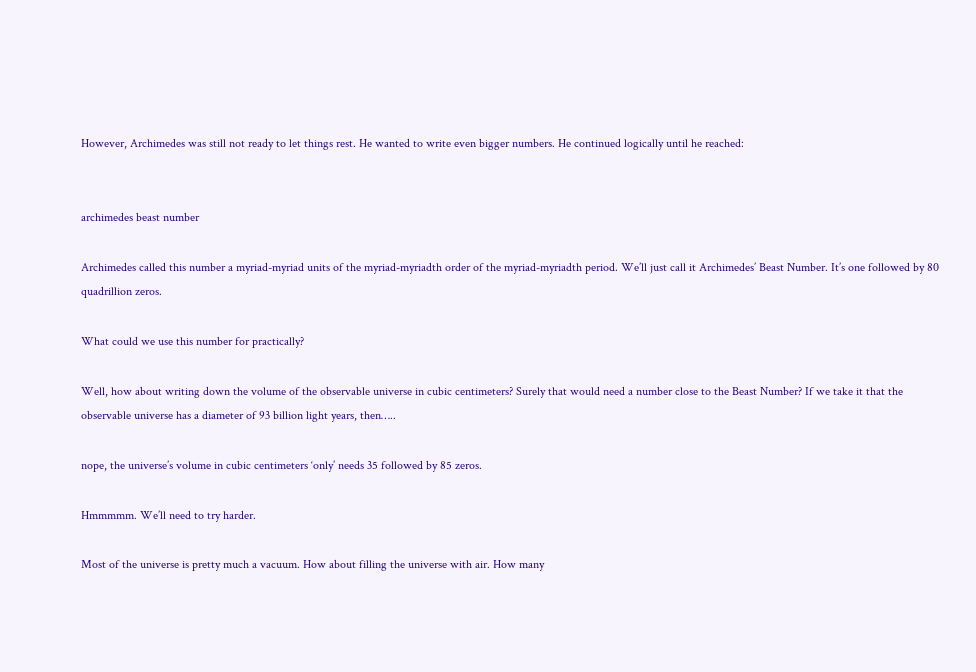However, Archimedes was still not ready to let things rest. He wanted to write even bigger numbers. He continued logically until he reached:


archimedes beast number

Archimedes called this number a myriad-myriad units of the myriad-myriadth order of the myriad-myriadth period. We’ll just call it Archimedes’ Beast Number. It’s one followed by 80 quadrillion zeros.

What could we use this number for practically?

Well, how about writing down the volume of the observable universe in cubic centimeters? Surely that would need a number close to the Beast Number? If we take it that the observable universe has a diameter of 93 billion light years, then…..

nope, the universe’s volume in cubic centimeters ‘only’ needs 35 followed by 85 zeros.

Hmmmmm. We’ll need to try harder.

Most of the universe is pretty much a vacuum. How about filling the universe with air. How many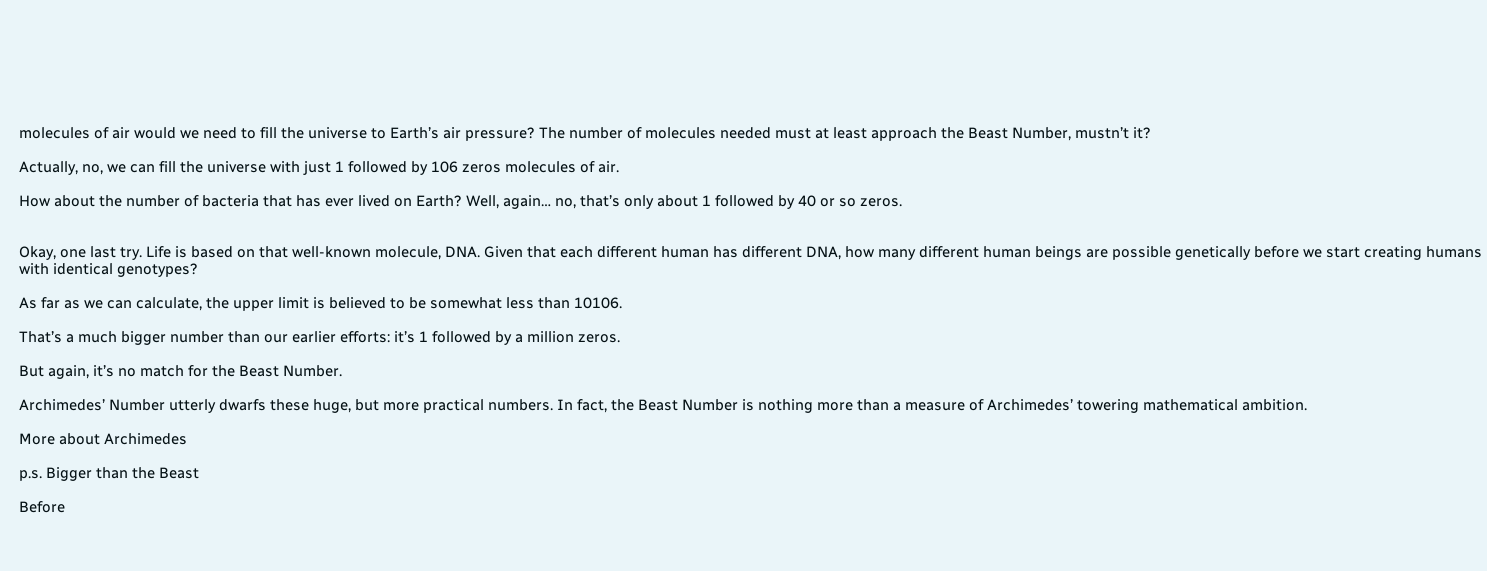molecules of air would we need to fill the universe to Earth’s air pressure? The number of molecules needed must at least approach the Beast Number, mustn’t it?

Actually, no, we can fill the universe with just 1 followed by 106 zeros molecules of air.

How about the number of bacteria that has ever lived on Earth? Well, again… no, that’s only about 1 followed by 40 or so zeros.


Okay, one last try. Life is based on that well-known molecule, DNA. Given that each different human has different DNA, how many different human beings are possible genetically before we start creating humans with identical genotypes?

As far as we can calculate, the upper limit is believed to be somewhat less than 10106.

That’s a much bigger number than our earlier efforts: it’s 1 followed by a million zeros.

But again, it’s no match for the Beast Number.

Archimedes’ Number utterly dwarfs these huge, but more practical numbers. In fact, the Beast Number is nothing more than a measure of Archimedes’ towering mathematical ambition.

More about Archimedes

p.s. Bigger than the Beast

Before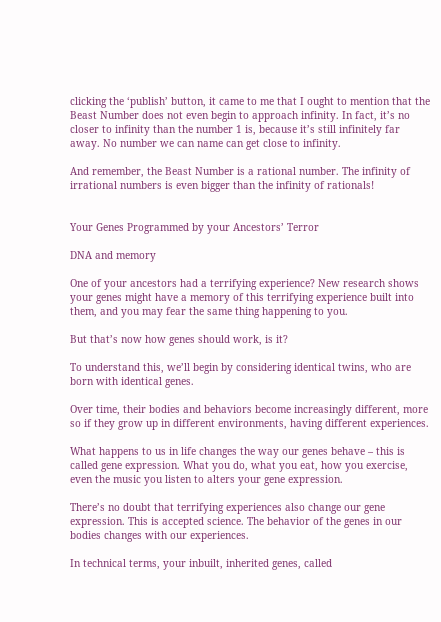clicking the ‘publish’ button, it came to me that I ought to mention that the Beast Number does not even begin to approach infinity. In fact, it’s no closer to infinity than the number 1 is, because it’s still infinitely far away. No number we can name can get close to infinity.

And remember, the Beast Number is a rational number. The infinity of irrational numbers is even bigger than the infinity of rationals!


Your Genes Programmed by your Ancestors’ Terror

DNA and memory

One of your ancestors had a terrifying experience? New research shows your genes might have a memory of this terrifying experience built into them, and you may fear the same thing happening to you.

But that’s now how genes should work, is it?

To understand this, we’ll begin by considering identical twins, who are born with identical genes.

Over time, their bodies and behaviors become increasingly different, more so if they grow up in different environments, having different experiences.

What happens to us in life changes the way our genes behave – this is called gene expression. What you do, what you eat, how you exercise, even the music you listen to alters your gene expression.

There’s no doubt that terrifying experiences also change our gene expression. This is accepted science. The behavior of the genes in our bodies changes with our experiences.

In technical terms, your inbuilt, inherited genes, called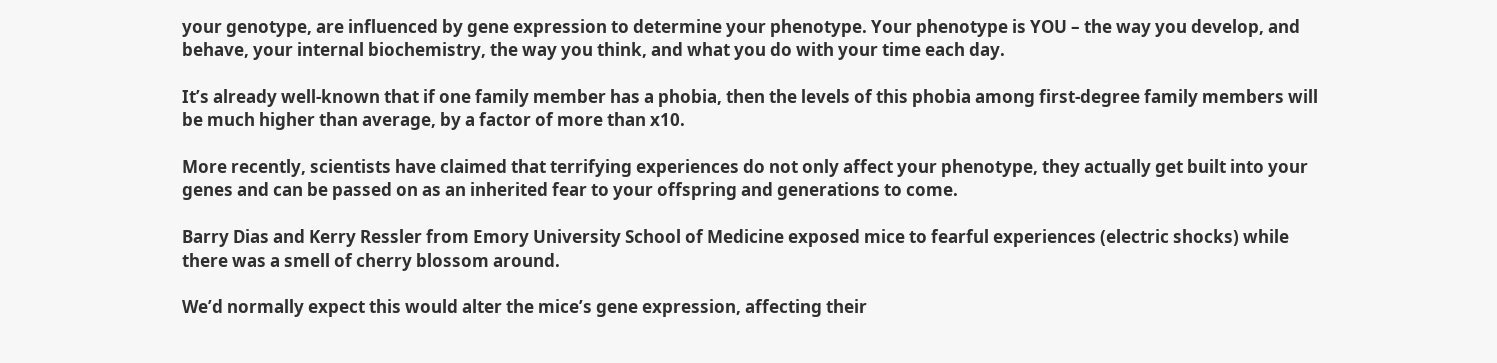your genotype, are influenced by gene expression to determine your phenotype. Your phenotype is YOU – the way you develop, and behave, your internal biochemistry, the way you think, and what you do with your time each day.

It’s already well-known that if one family member has a phobia, then the levels of this phobia among first-degree family members will be much higher than average, by a factor of more than x10.

More recently, scientists have claimed that terrifying experiences do not only affect your phenotype, they actually get built into your genes and can be passed on as an inherited fear to your offspring and generations to come.

Barry Dias and Kerry Ressler from Emory University School of Medicine exposed mice to fearful experiences (electric shocks) while there was a smell of cherry blossom around.

We’d normally expect this would alter the mice’s gene expression, affecting their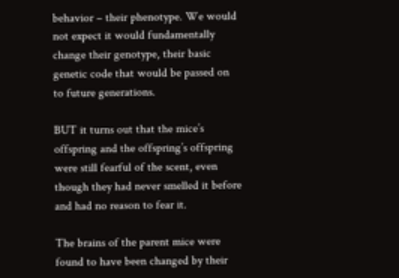behavior – their phenotype. We would not expect it would fundamentally change their genotype, their basic genetic code that would be passed on to future generations.

BUT it turns out that the mice’s offspring and the offspring’s offspring were still fearful of the scent, even though they had never smelled it before and had no reason to fear it.

The brains of the parent mice were found to have been changed by their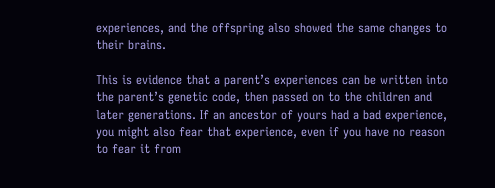experiences, and the offspring also showed the same changes to their brains.

This is evidence that a parent’s experiences can be written into the parent’s genetic code, then passed on to the children and later generations. If an ancestor of yours had a bad experience, you might also fear that experience, even if you have no reason to fear it from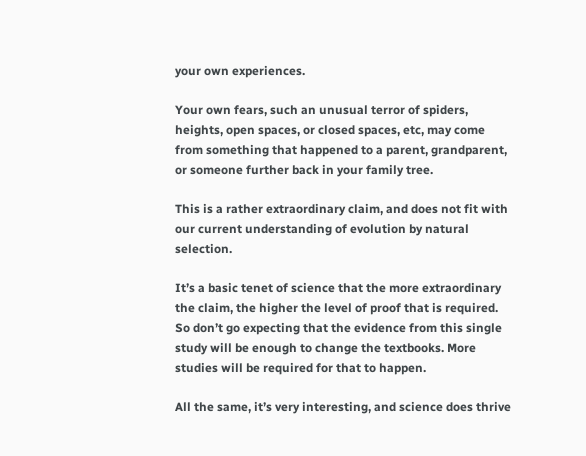your own experiences.

Your own fears, such an unusual terror of spiders, heights, open spaces, or closed spaces, etc, may come from something that happened to a parent, grandparent, or someone further back in your family tree.

This is a rather extraordinary claim, and does not fit with our current understanding of evolution by natural selection.

It’s a basic tenet of science that the more extraordinary the claim, the higher the level of proof that is required. So don’t go expecting that the evidence from this single study will be enough to change the textbooks. More studies will be required for that to happen.

All the same, it’s very interesting, and science does thrive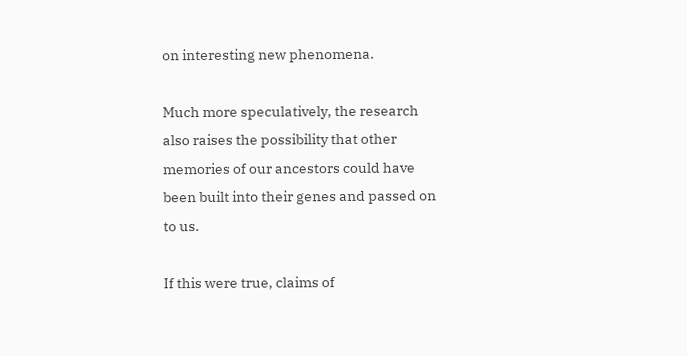on interesting new phenomena.

Much more speculatively, the research also raises the possibility that other memories of our ancestors could have been built into their genes and passed on to us.

If this were true, claims of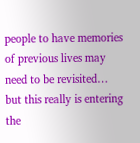people to have memories of previous lives may need to be revisited… but this really is entering the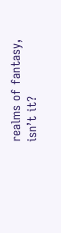realms of fantasy, isn’t it?